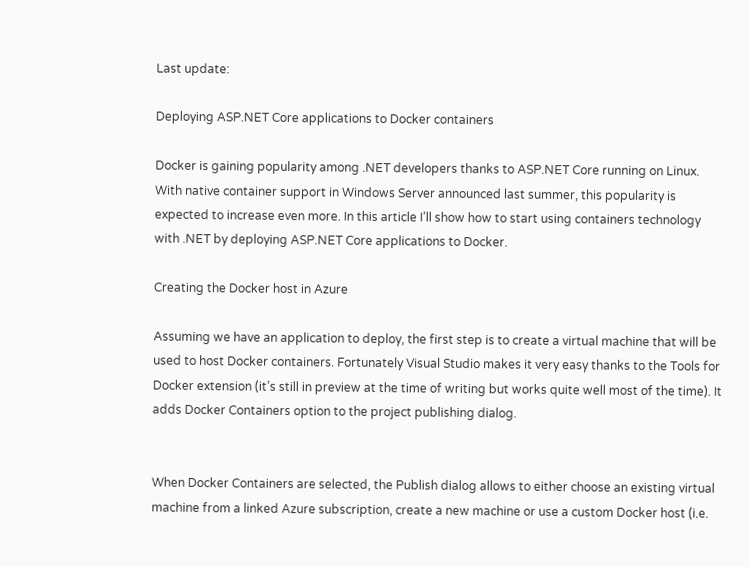Last update:

Deploying ASP.NET Core applications to Docker containers

Docker is gaining popularity among .NET developers thanks to ASP.NET Core running on Linux. With native container support in Windows Server announced last summer, this popularity is expected to increase even more. In this article I’ll show how to start using containers technology with .NET by deploying ASP.NET Core applications to Docker.

Creating the Docker host in Azure

Assuming we have an application to deploy, the first step is to create a virtual machine that will be used to host Docker containers. Fortunately Visual Studio makes it very easy thanks to the Tools for Docker extension (it’s still in preview at the time of writing but works quite well most of the time). It adds Docker Containers option to the project publishing dialog.


When Docker Containers are selected, the Publish dialog allows to either choose an existing virtual machine from a linked Azure subscription, create a new machine or use a custom Docker host (i.e.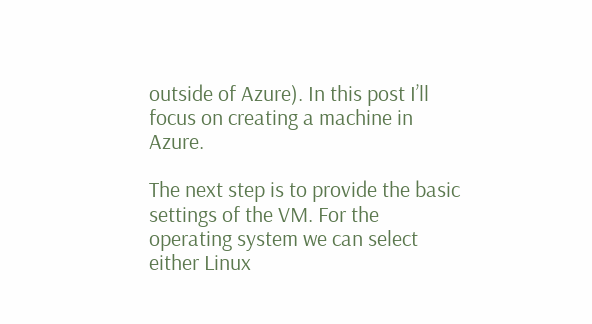outside of Azure). In this post I’ll focus on creating a machine in Azure.

The next step is to provide the basic settings of the VM. For the operating system we can select either Linux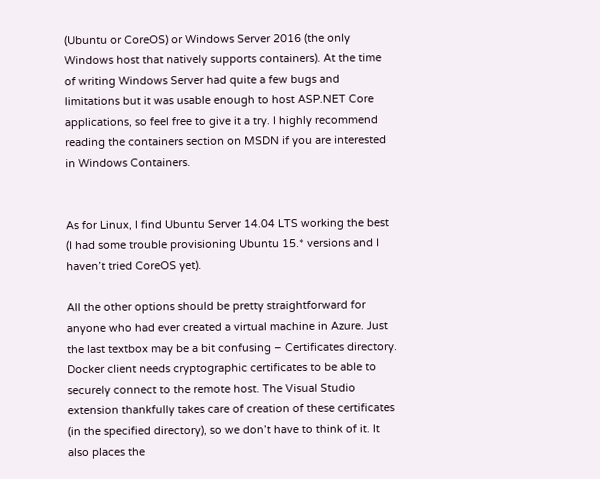(Ubuntu or CoreOS) or Windows Server 2016 (the only Windows host that natively supports containers). At the time of writing Windows Server had quite a few bugs and limitations but it was usable enough to host ASP.NET Core applications, so feel free to give it a try. I highly recommend reading the containers section on MSDN if you are interested in Windows Containers.


As for Linux, I find Ubuntu Server 14.04 LTS working the best (I had some trouble provisioning Ubuntu 15.* versions and I haven’t tried CoreOS yet).

All the other options should be pretty straightforward for anyone who had ever created a virtual machine in Azure. Just the last textbox may be a bit confusing – Certificates directory. Docker client needs cryptographic certificates to be able to securely connect to the remote host. The Visual Studio extension thankfully takes care of creation of these certificates (in the specified directory), so we don’t have to think of it. It also places the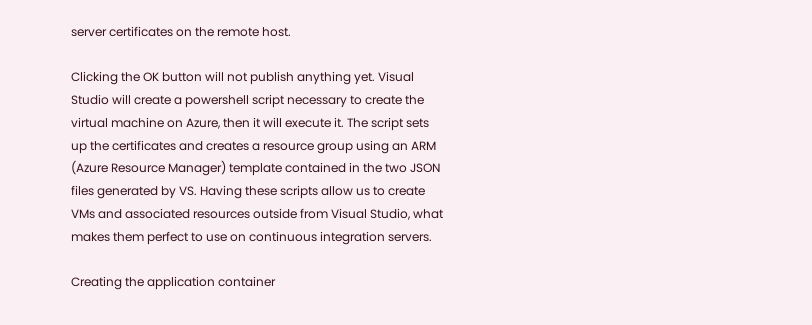server certificates on the remote host.

Clicking the OK button will not publish anything yet. Visual Studio will create a powershell script necessary to create the virtual machine on Azure, then it will execute it. The script sets up the certificates and creates a resource group using an ARM (Azure Resource Manager) template contained in the two JSON files generated by VS. Having these scripts allow us to create VMs and associated resources outside from Visual Studio, what makes them perfect to use on continuous integration servers.

Creating the application container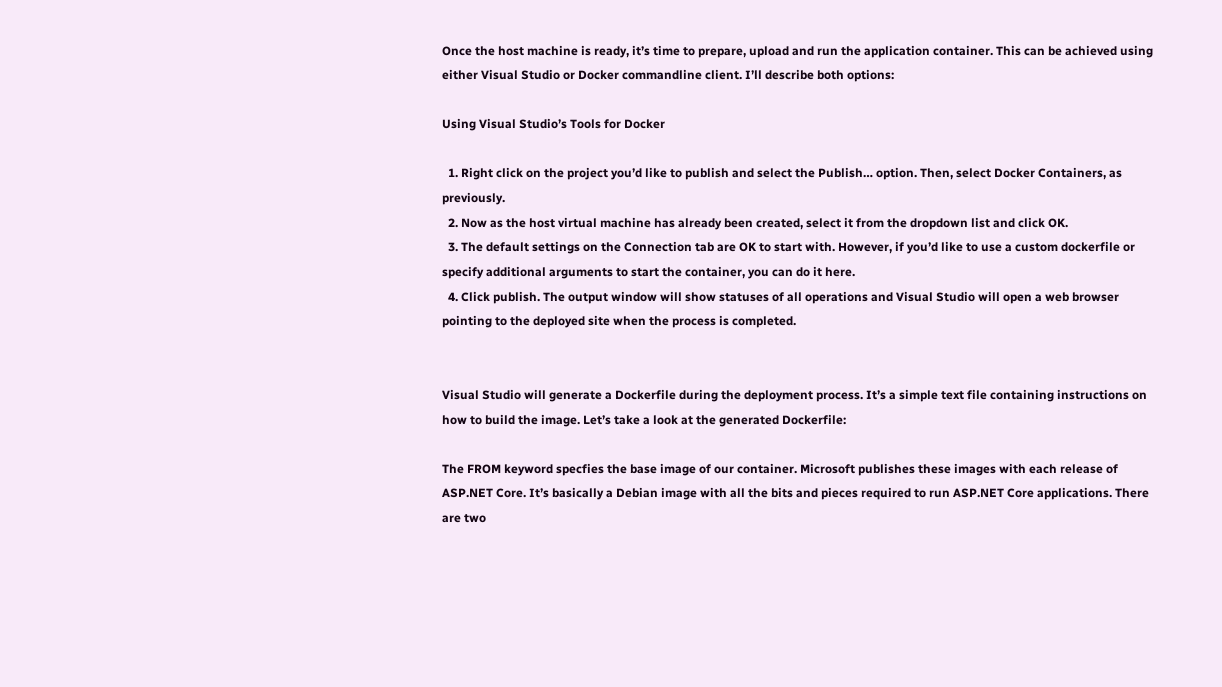Once the host machine is ready, it’s time to prepare, upload and run the application container. This can be achieved using either Visual Studio or Docker commandline client. I’ll describe both options:

Using Visual Studio’s Tools for Docker

  1. Right click on the project you’d like to publish and select the Publish… option. Then, select Docker Containers, as previously.
  2. Now as the host virtual machine has already been created, select it from the dropdown list and click OK.
  3. The default settings on the Connection tab are OK to start with. However, if you’d like to use a custom dockerfile or specify additional arguments to start the container, you can do it here.
  4. Click publish. The output window will show statuses of all operations and Visual Studio will open a web browser pointing to the deployed site when the process is completed.


Visual Studio will generate a Dockerfile during the deployment process. It’s a simple text file containing instructions on how to build the image. Let’s take a look at the generated Dockerfile:

The FROM keyword specfies the base image of our container. Microsoft publishes these images with each release of ASP.NET Core. It’s basically a Debian image with all the bits and pieces required to run ASP.NET Core applications. There are two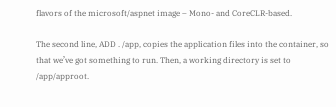flavors of the microsoft/aspnet image – Mono- and CoreCLR-based.

The second line, ADD . /app, copies the application files into the container, so that we’ve got something to run. Then, a working directory is set to /app/approot.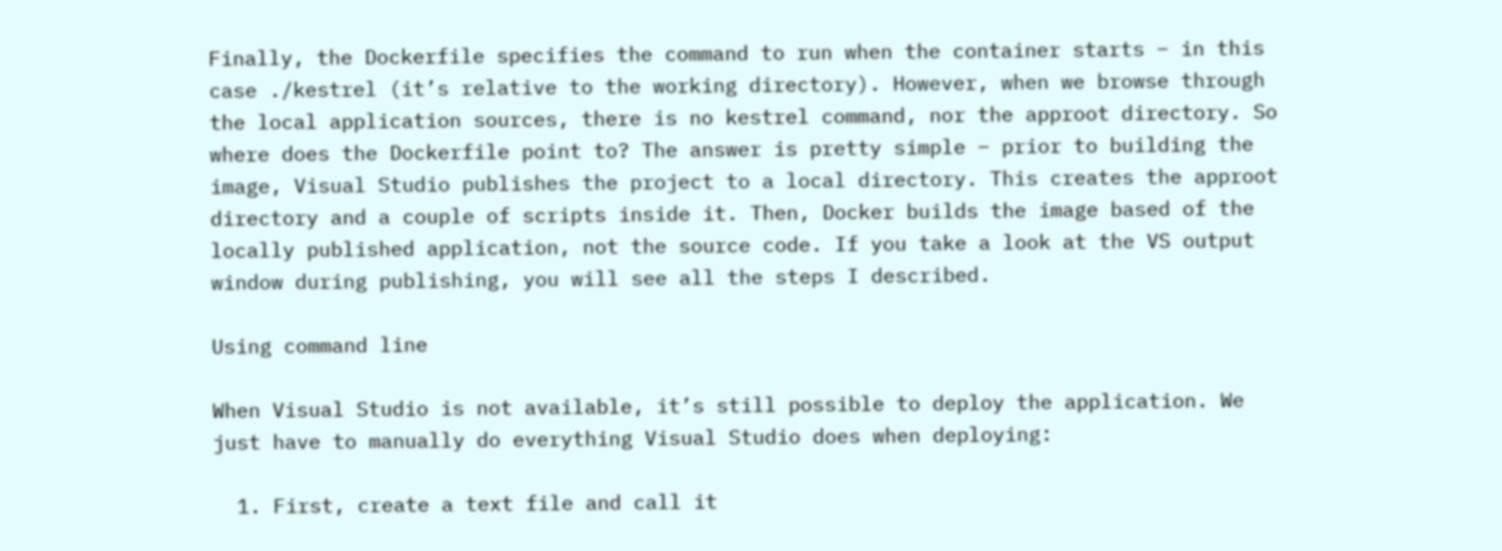Finally, the Dockerfile specifies the command to run when the container starts – in this case ./kestrel (it’s relative to the working directory). However, when we browse through the local application sources, there is no kestrel command, nor the approot directory. So where does the Dockerfile point to? The answer is pretty simple – prior to building the image, Visual Studio publishes the project to a local directory. This creates the approot directory and a couple of scripts inside it. Then, Docker builds the image based of the locally published application, not the source code. If you take a look at the VS output window during publishing, you will see all the steps I described.

Using command line

When Visual Studio is not available, it’s still possible to deploy the application. We just have to manually do everything Visual Studio does when deploying:

  1. First, create a text file and call it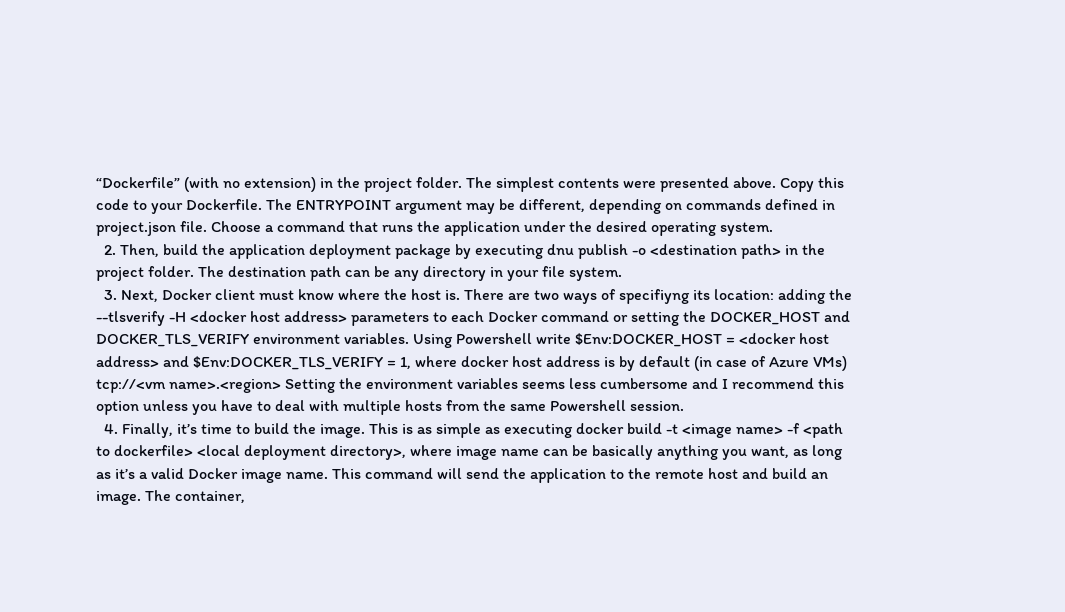“Dockerfile” (with no extension) in the project folder. The simplest contents were presented above. Copy this code to your Dockerfile. The ENTRYPOINT argument may be different, depending on commands defined in project.json file. Choose a command that runs the application under the desired operating system.
  2. Then, build the application deployment package by executing dnu publish -o <destination path> in the project folder. The destination path can be any directory in your file system.
  3. Next, Docker client must know where the host is. There are two ways of specifiyng its location: adding the --tlsverify -H <docker host address> parameters to each Docker command or setting the DOCKER_HOST and DOCKER_TLS_VERIFY environment variables. Using Powershell write $Env:DOCKER_HOST = <docker host address> and $Env:DOCKER_TLS_VERIFY = 1, where docker host address is by default (in case of Azure VMs) tcp://<vm name>.<region> Setting the environment variables seems less cumbersome and I recommend this option unless you have to deal with multiple hosts from the same Powershell session.
  4. Finally, it’s time to build the image. This is as simple as executing docker build -t <image name> -f <path to dockerfile> <local deployment directory>, where image name can be basically anything you want, as long as it’s a valid Docker image name. This command will send the application to the remote host and build an image. The container,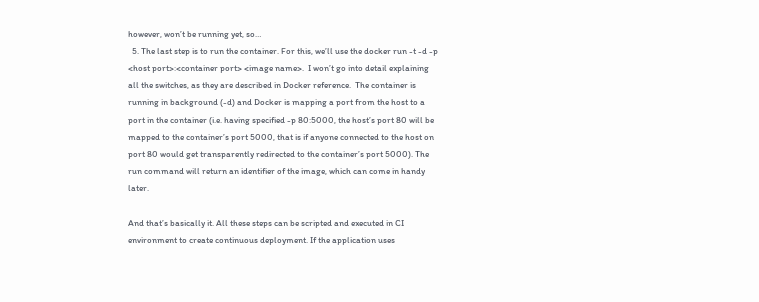however, won’t be running yet, so…
  5. The last step is to run the container. For this, we’ll use the docker run -t -d -p <host port>:<container port> <image name>.  I won’t go into detail explaining all the switches, as they are described in Docker reference.  The container is running in background (-d) and Docker is mapping a port from the host to a port in the container (i.e. having specified -p 80:5000, the host’s port 80 will be mapped to the container’s port 5000, that is if anyone connected to the host on port 80 would get transparently redirected to the container’s port 5000). The run command will return an identifier of the image, which can come in handy later.

And that’s basically it. All these steps can be scripted and executed in CI environment to create continuous deployment. If the application uses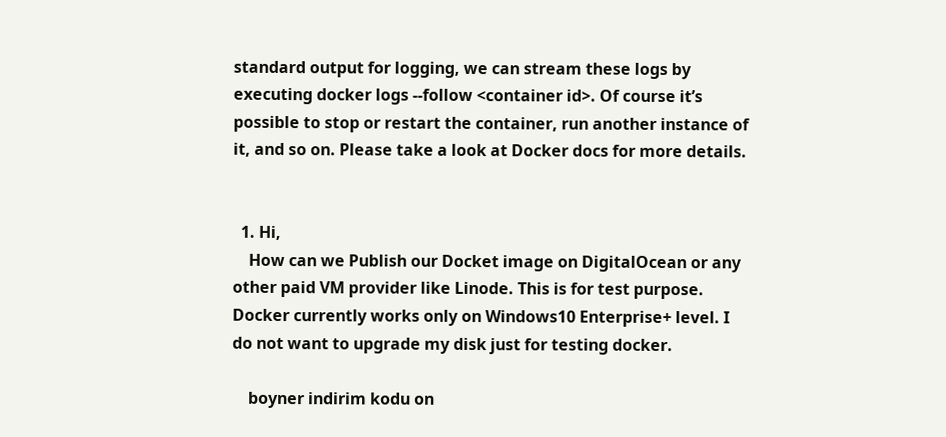standard output for logging, we can stream these logs by executing docker logs --follow <container id>. Of course it’s possible to stop or restart the container, run another instance of it, and so on. Please take a look at Docker docs for more details.


  1. Hi,
    How can we Publish our Docket image on DigitalOcean or any other paid VM provider like Linode. This is for test purpose. Docker currently works only on Windows10 Enterprise+ level. I do not want to upgrade my disk just for testing docker.

    boyner indirim kodu on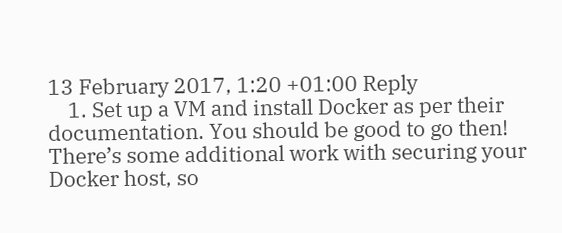13 February 2017, 1:20 +01:00 Reply
    1. Set up a VM and install Docker as per their documentation. You should be good to go then! There’s some additional work with securing your Docker host, so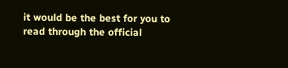it would be the best for you to read through the official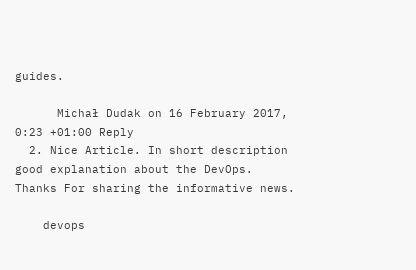guides.

      Michał Dudak on 16 February 2017, 0:23 +01:00 Reply
  2. Nice Article. In short description good explanation about the DevOps. Thanks For sharing the informative news.

    devops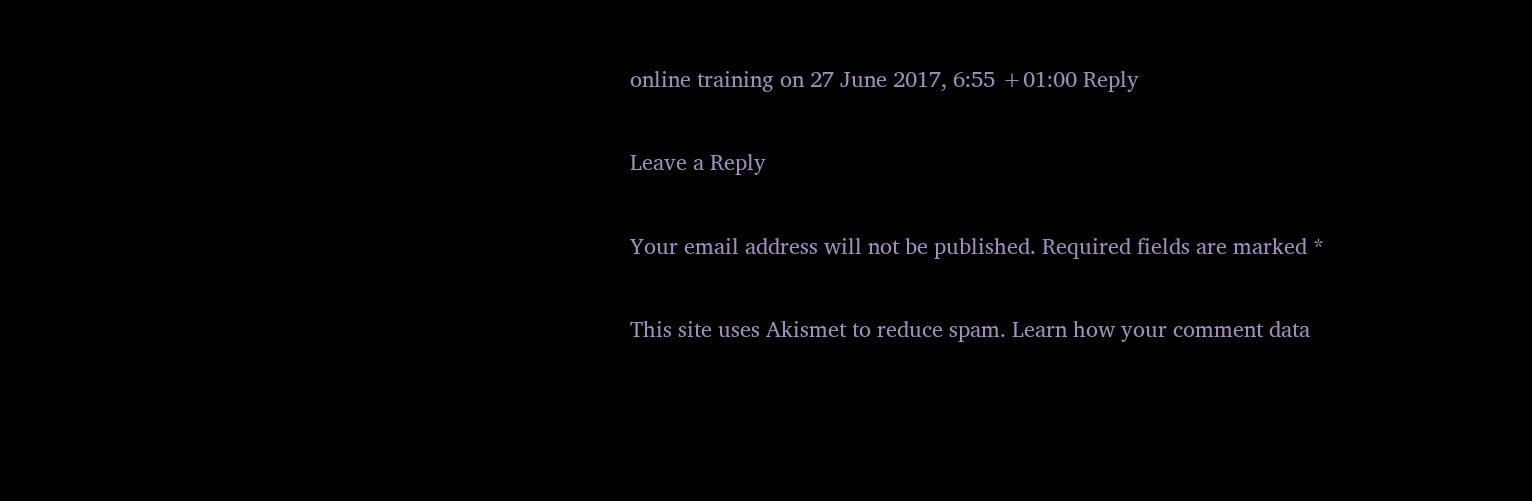online training on 27 June 2017, 6:55 +01:00 Reply

Leave a Reply

Your email address will not be published. Required fields are marked *

This site uses Akismet to reduce spam. Learn how your comment data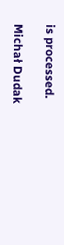is processed.

Michał Dudak